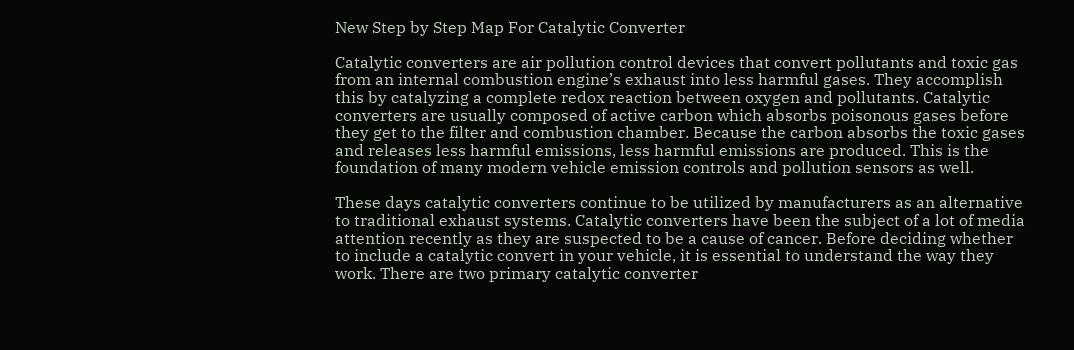New Step by Step Map For Catalytic Converter

Catalytic converters are air pollution control devices that convert pollutants and toxic gas from an internal combustion engine’s exhaust into less harmful gases. They accomplish this by catalyzing a complete redox reaction between oxygen and pollutants. Catalytic converters are usually composed of active carbon which absorbs poisonous gases before they get to the filter and combustion chamber. Because the carbon absorbs the toxic gases and releases less harmful emissions, less harmful emissions are produced. This is the foundation of many modern vehicle emission controls and pollution sensors as well.

These days catalytic converters continue to be utilized by manufacturers as an alternative to traditional exhaust systems. Catalytic converters have been the subject of a lot of media attention recently as they are suspected to be a cause of cancer. Before deciding whether to include a catalytic convert in your vehicle, it is essential to understand the way they work. There are two primary catalytic converter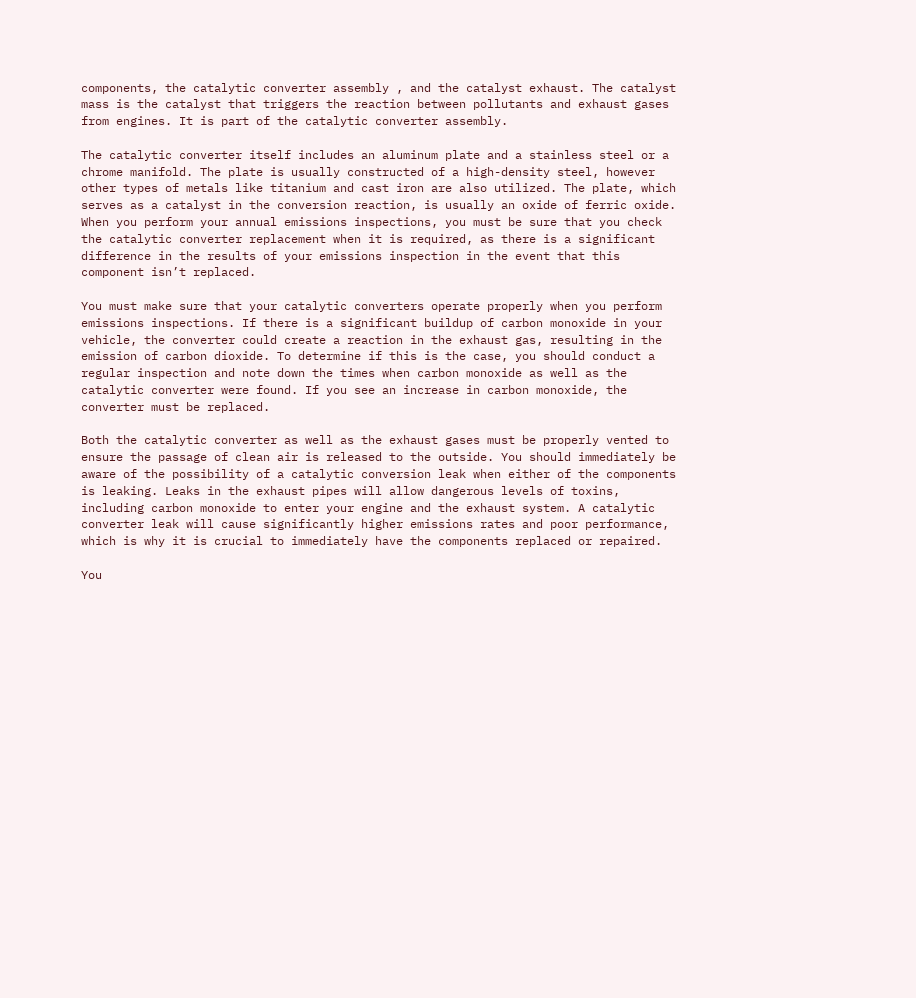components, the catalytic converter assembly , and the catalyst exhaust. The catalyst mass is the catalyst that triggers the reaction between pollutants and exhaust gases from engines. It is part of the catalytic converter assembly.

The catalytic converter itself includes an aluminum plate and a stainless steel or a chrome manifold. The plate is usually constructed of a high-density steel, however other types of metals like titanium and cast iron are also utilized. The plate, which serves as a catalyst in the conversion reaction, is usually an oxide of ferric oxide. When you perform your annual emissions inspections, you must be sure that you check the catalytic converter replacement when it is required, as there is a significant difference in the results of your emissions inspection in the event that this component isn’t replaced.

You must make sure that your catalytic converters operate properly when you perform emissions inspections. If there is a significant buildup of carbon monoxide in your vehicle, the converter could create a reaction in the exhaust gas, resulting in the emission of carbon dioxide. To determine if this is the case, you should conduct a regular inspection and note down the times when carbon monoxide as well as the catalytic converter were found. If you see an increase in carbon monoxide, the converter must be replaced.

Both the catalytic converter as well as the exhaust gases must be properly vented to ensure the passage of clean air is released to the outside. You should immediately be aware of the possibility of a catalytic conversion leak when either of the components is leaking. Leaks in the exhaust pipes will allow dangerous levels of toxins, including carbon monoxide to enter your engine and the exhaust system. A catalytic converter leak will cause significantly higher emissions rates and poor performance, which is why it is crucial to immediately have the components replaced or repaired.

You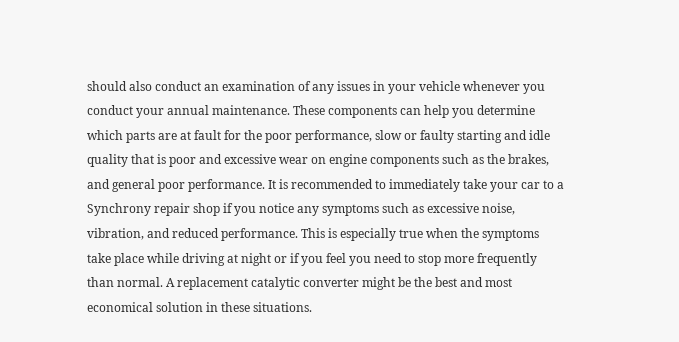should also conduct an examination of any issues in your vehicle whenever you conduct your annual maintenance. These components can help you determine which parts are at fault for the poor performance, slow or faulty starting and idle quality that is poor and excessive wear on engine components such as the brakes, and general poor performance. It is recommended to immediately take your car to a Synchrony repair shop if you notice any symptoms such as excessive noise, vibration, and reduced performance. This is especially true when the symptoms take place while driving at night or if you feel you need to stop more frequently than normal. A replacement catalytic converter might be the best and most economical solution in these situations.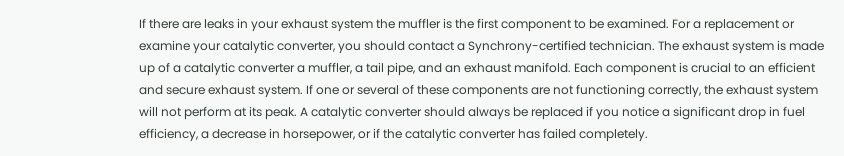If there are leaks in your exhaust system the muffler is the first component to be examined. For a replacement or examine your catalytic converter, you should contact a Synchrony-certified technician. The exhaust system is made up of a catalytic converter a muffler, a tail pipe, and an exhaust manifold. Each component is crucial to an efficient and secure exhaust system. If one or several of these components are not functioning correctly, the exhaust system will not perform at its peak. A catalytic converter should always be replaced if you notice a significant drop in fuel efficiency, a decrease in horsepower, or if the catalytic converter has failed completely.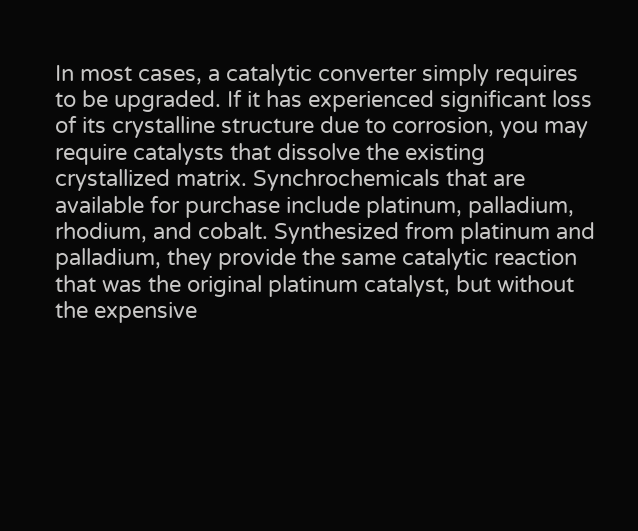In most cases, a catalytic converter simply requires to be upgraded. If it has experienced significant loss of its crystalline structure due to corrosion, you may require catalysts that dissolve the existing crystallized matrix. Synchrochemicals that are available for purchase include platinum, palladium, rhodium, and cobalt. Synthesized from platinum and palladium, they provide the same catalytic reaction that was the original platinum catalyst, but without the expensive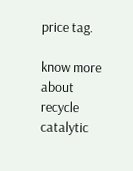price tag.

know more about recycle catalytic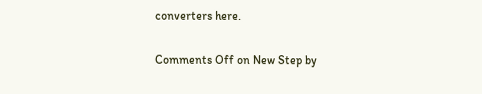converters here.

Comments Off on New Step by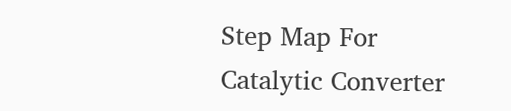Step Map For Catalytic Converter